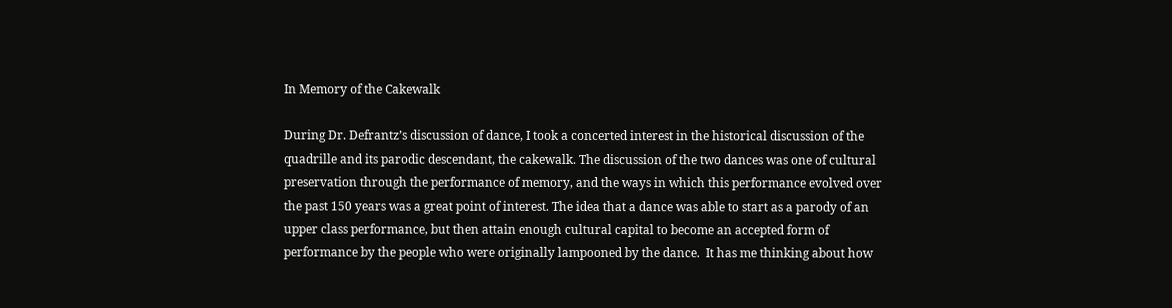In Memory of the Cakewalk

During Dr. Defrantz’s discussion of dance, I took a concerted interest in the historical discussion of the quadrille and its parodic descendant, the cakewalk. The discussion of the two dances was one of cultural preservation through the performance of memory, and the ways in which this performance evolved over the past 150 years was a great point of interest. The idea that a dance was able to start as a parody of an upper class performance, but then attain enough cultural capital to become an accepted form of performance by the people who were originally lampooned by the dance.  It has me thinking about how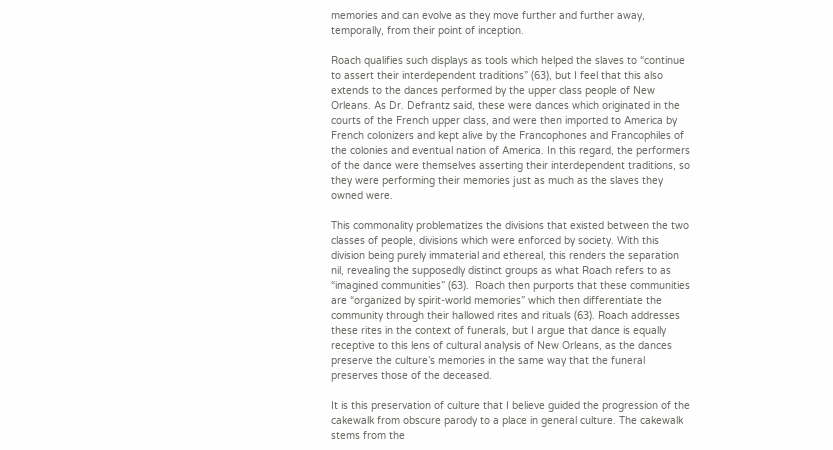memories and can evolve as they move further and further away, temporally, from their point of inception.

Roach qualifies such displays as tools which helped the slaves to “continue to assert their interdependent traditions” (63), but I feel that this also extends to the dances performed by the upper class people of New Orleans. As Dr. Defrantz said, these were dances which originated in the courts of the French upper class, and were then imported to America by French colonizers and kept alive by the Francophones and Francophiles of the colonies and eventual nation of America. In this regard, the performers of the dance were themselves asserting their interdependent traditions, so they were performing their memories just as much as the slaves they owned were.

This commonality problematizes the divisions that existed between the two classes of people, divisions which were enforced by society. With this division being purely immaterial and ethereal, this renders the separation nil, revealing the supposedly distinct groups as what Roach refers to as “imagined communities” (63).  Roach then purports that these communities are “organized by spirit-world memories” which then differentiate the community through their hallowed rites and rituals (63). Roach addresses these rites in the context of funerals, but I argue that dance is equally receptive to this lens of cultural analysis of New Orleans, as the dances preserve the culture’s memories in the same way that the funeral preserves those of the deceased.

It is this preservation of culture that I believe guided the progression of the cakewalk from obscure parody to a place in general culture. The cakewalk stems from the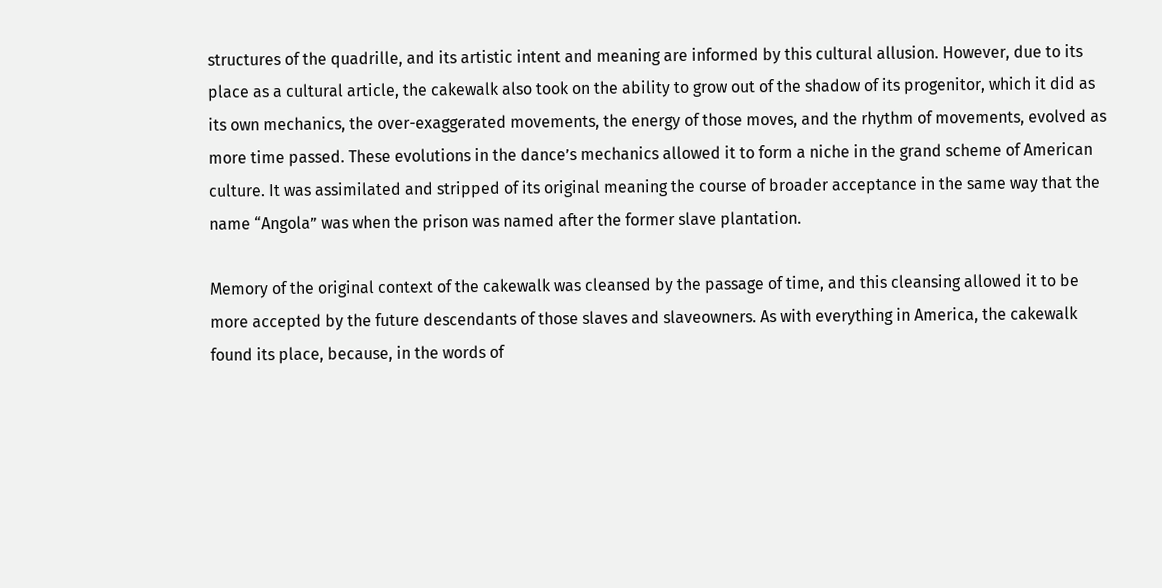structures of the quadrille, and its artistic intent and meaning are informed by this cultural allusion. However, due to its place as a cultural article, the cakewalk also took on the ability to grow out of the shadow of its progenitor, which it did as its own mechanics, the over-exaggerated movements, the energy of those moves, and the rhythm of movements, evolved as more time passed. These evolutions in the dance’s mechanics allowed it to form a niche in the grand scheme of American culture. It was assimilated and stripped of its original meaning the course of broader acceptance in the same way that the name “Angola” was when the prison was named after the former slave plantation.

Memory of the original context of the cakewalk was cleansed by the passage of time, and this cleansing allowed it to be more accepted by the future descendants of those slaves and slaveowners. As with everything in America, the cakewalk found its place, because, in the words of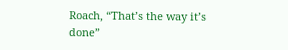Roach, “That’s the way it’s done”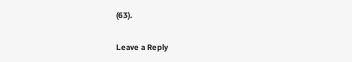(63).

Leave a Reply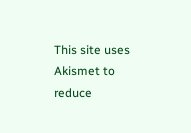This site uses Akismet to reduce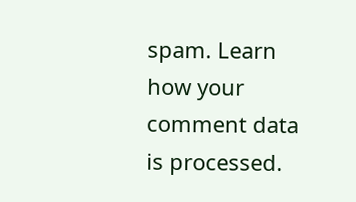spam. Learn how your comment data is processed.